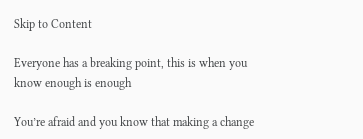Skip to Content

Everyone has a breaking point, this is when you know enough is enough

You’re afraid and you know that making a change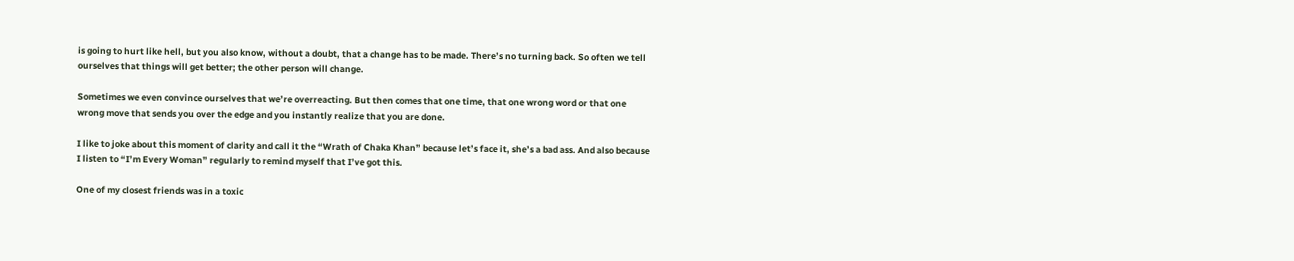is going to hurt like hell, but you also know, without a doubt, that a change has to be made. There’s no turning back. So often we tell ourselves that things will get better; the other person will change.

Sometimes we even convince ourselves that we’re overreacting. But then comes that one time, that one wrong word or that one wrong move that sends you over the edge and you instantly realize that you are done.

I like to joke about this moment of clarity and call it the “Wrath of Chaka Khan” because let’s face it, she’s a bad ass. And also because I listen to “I’m Every Woman” regularly to remind myself that I’ve got this.

One of my closest friends was in a toxic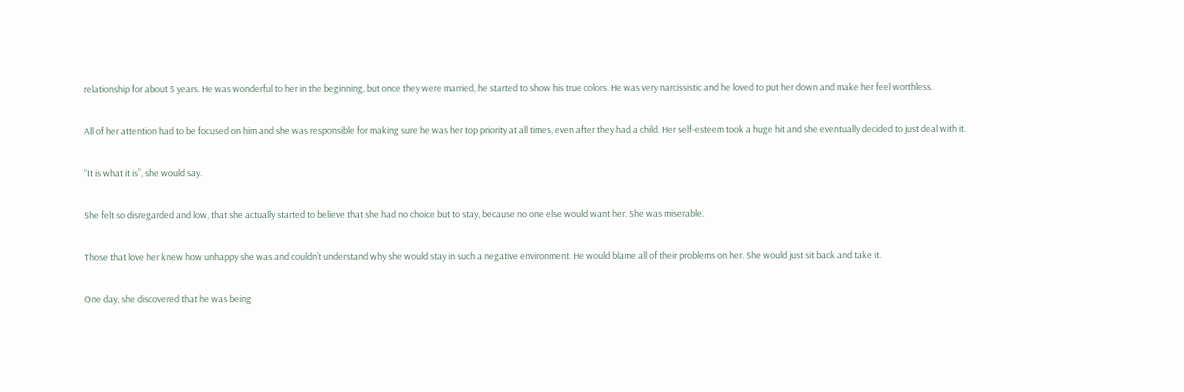relationship for about 5 years. He was wonderful to her in the beginning, but once they were married, he started to show his true colors. He was very narcissistic and he loved to put her down and make her feel worthless.

All of her attention had to be focused on him and she was responsible for making sure he was her top priority at all times, even after they had a child. Her self-esteem took a huge hit and she eventually decided to just deal with it.

“It is what it is”, she would say.

She felt so disregarded and low, that she actually started to believe that she had no choice but to stay, because no one else would want her. She was miserable.

Those that love her knew how unhappy she was and couldn’t understand why she would stay in such a negative environment. He would blame all of their problems on her. She would just sit back and take it.

One day, she discovered that he was being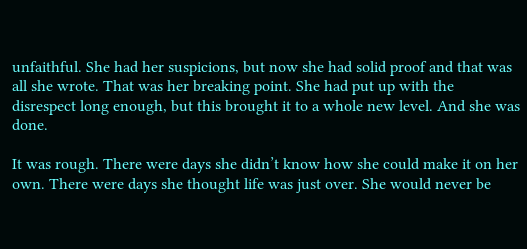unfaithful. She had her suspicions, but now she had solid proof and that was all she wrote. That was her breaking point. She had put up with the disrespect long enough, but this brought it to a whole new level. And she was done.

It was rough. There were days she didn’t know how she could make it on her own. There were days she thought life was just over. She would never be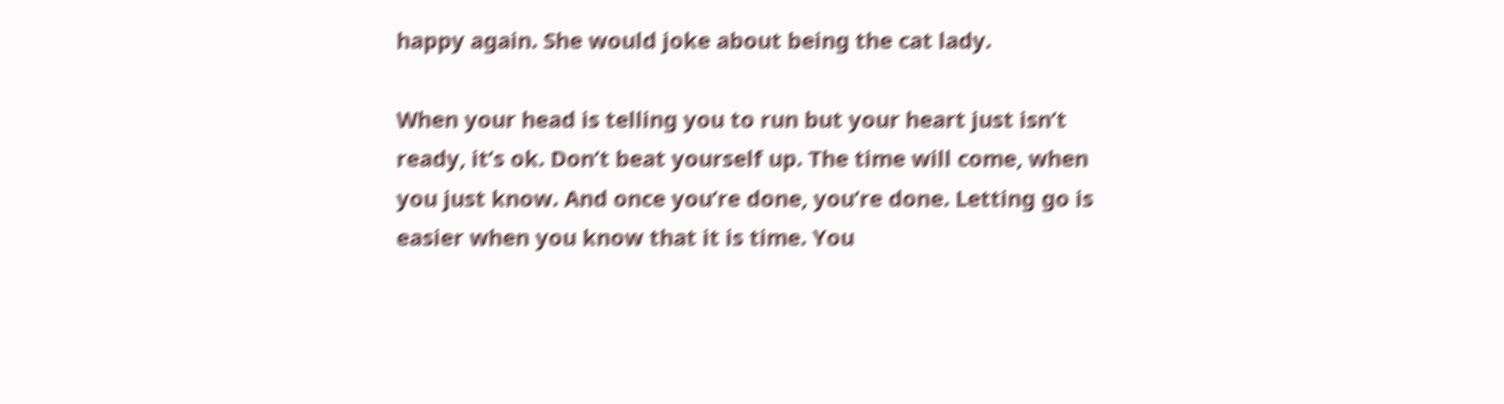happy again. She would joke about being the cat lady.

When your head is telling you to run but your heart just isn’t ready, it’s ok. Don’t beat yourself up. The time will come, when you just know. And once you’re done, you’re done. Letting go is easier when you know that it is time. You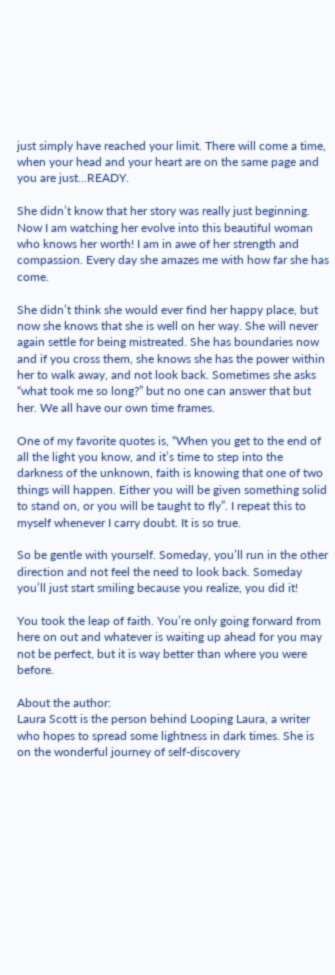just simply have reached your limit. There will come a time, when your head and your heart are on the same page and you are just…READY.

She didn’t know that her story was really just beginning. Now I am watching her evolve into this beautiful woman who knows her worth! I am in awe of her strength and compassion. Every day she amazes me with how far she has come.

She didn’t think she would ever find her happy place, but now she knows that she is well on her way. She will never again settle for being mistreated. She has boundaries now and if you cross them, she knows she has the power within her to walk away, and not look back. Sometimes she asks “what took me so long?” but no one can answer that but her. We all have our own time frames.

One of my favorite quotes is, “When you get to the end of all the light you know, and it’s time to step into the darkness of the unknown, faith is knowing that one of two things will happen. Either you will be given something solid to stand on, or you will be taught to fly”. I repeat this to myself whenever I carry doubt. It is so true.

So be gentle with yourself. Someday, you’ll run in the other direction and not feel the need to look back. Someday you’ll just start smiling because you realize, you did it!

You took the leap of faith. You’re only going forward from here on out and whatever is waiting up ahead for you may not be perfect, but it is way better than where you were before.

About the author:
Laura Scott is the person behind Looping Laura, a writer who hopes to spread some lightness in dark times. She is on the wonderful journey of self-discovery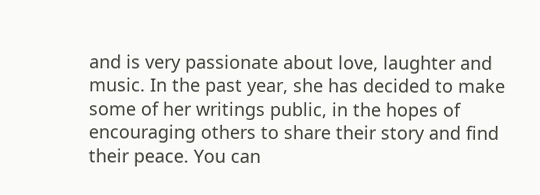and is very passionate about love, laughter and music. In the past year, she has decided to make some of her writings public, in the hopes of encouraging others to share their story and find their peace. You can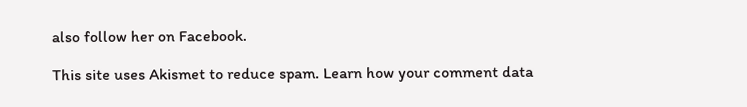also follow her on Facebook.

This site uses Akismet to reduce spam. Learn how your comment data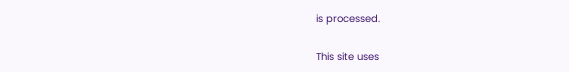is processed.

This site uses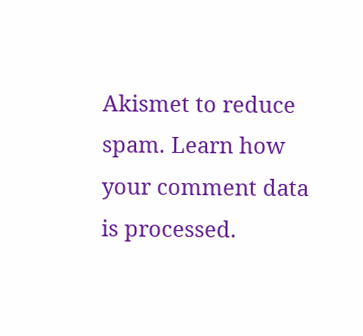Akismet to reduce spam. Learn how your comment data is processed.